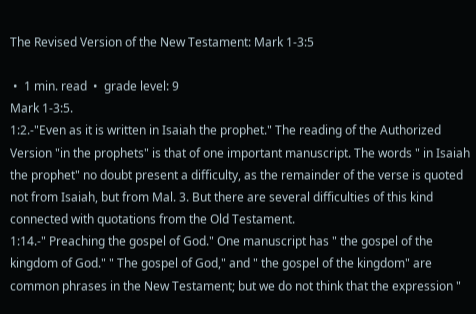The Revised Version of the New Testament: Mark 1-3:5

 •  1 min. read  •  grade level: 9
Mark 1-3:5.
1:2.-"Even as it is written in Isaiah the prophet." The reading of the Authorized Version "in the prophets" is that of one important manuscript. The words " in Isaiah the prophet" no doubt present a difficulty, as the remainder of the verse is quoted not from Isaiah, but from Mal. 3. But there are several difficulties of this kind connected with quotations from the Old Testament.
1:14.-" Preaching the gospel of God." One manuscript has " the gospel of the kingdom of God." " The gospel of God," and " the gospel of the kingdom" are common phrases in the New Testament; but we do not think that the expression "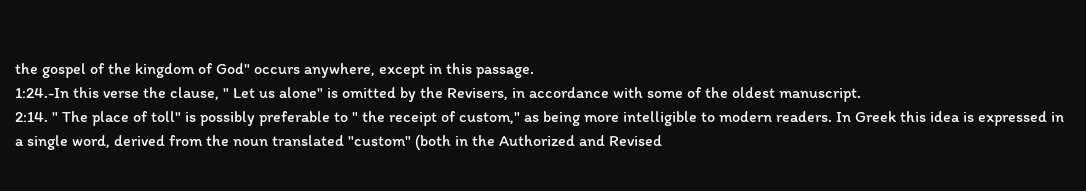the gospel of the kingdom of God" occurs anywhere, except in this passage.
1:24.-In this verse the clause, " Let us alone" is omitted by the Revisers, in accordance with some of the oldest manuscript.
2:14. " The place of toll" is possibly preferable to " the receipt of custom," as being more intelligible to modern readers. In Greek this idea is expressed in a single word, derived from the noun translated "custom" (both in the Authorized and Revised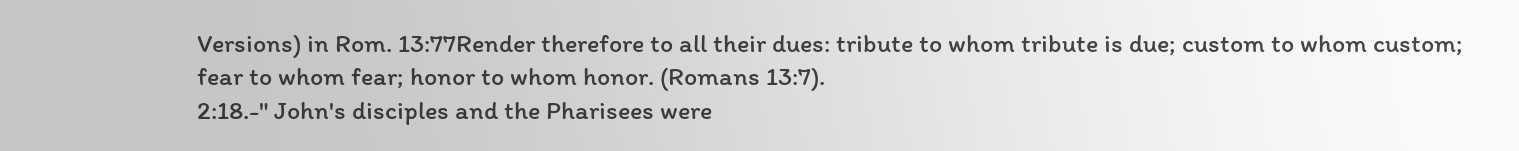Versions) in Rom. 13:77Render therefore to all their dues: tribute to whom tribute is due; custom to whom custom; fear to whom fear; honor to whom honor. (Romans 13:7).
2:18.-" John's disciples and the Pharisees were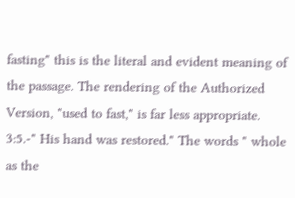fasting" this is the literal and evident meaning of the passage. The rendering of the Authorized Version, "used to fast," is far less appropriate.
3:5.-" His hand was restored." The words " whole as the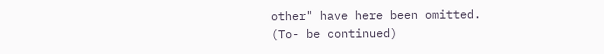other" have here been omitted.
(To- be continued)